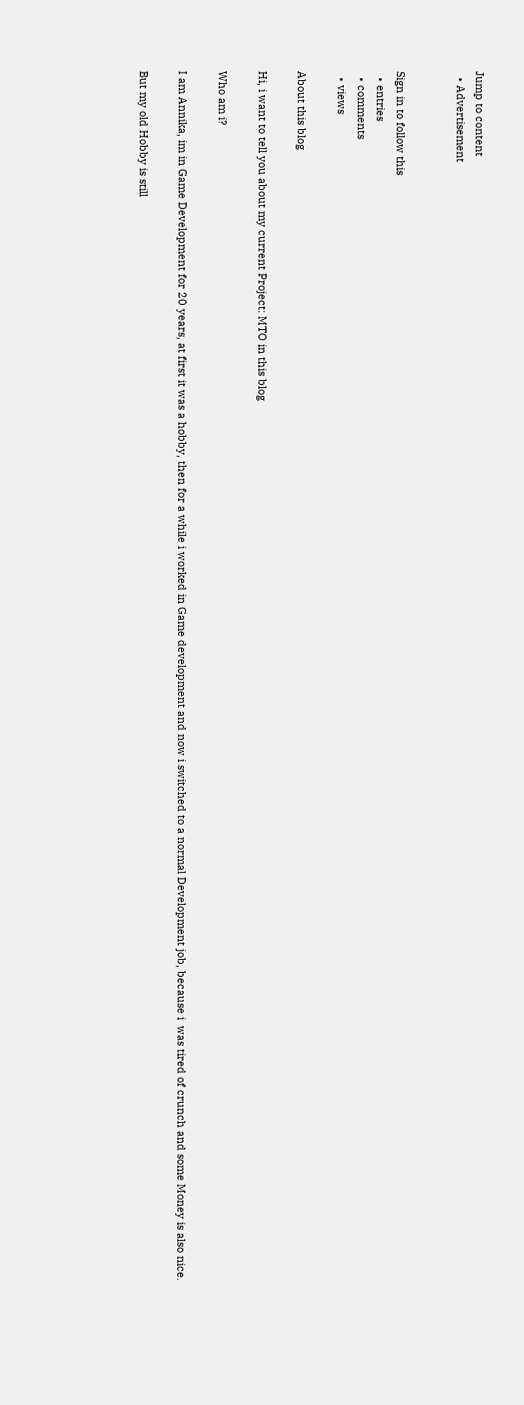Jump to content
  • Advertisement


Sign in to follow this
  • entries
  • comments
  • views

About this blog

Hi, i want to tell you about my current Project: MTO in this blog

Who am i?

I am Annika, im in Game Development for 20 years, at first it was a hobby, then for a while i worked in Game development and now i switched to a normal Development job, because i  was tired of crunch and some Money is also nice.

But my old Hobby is still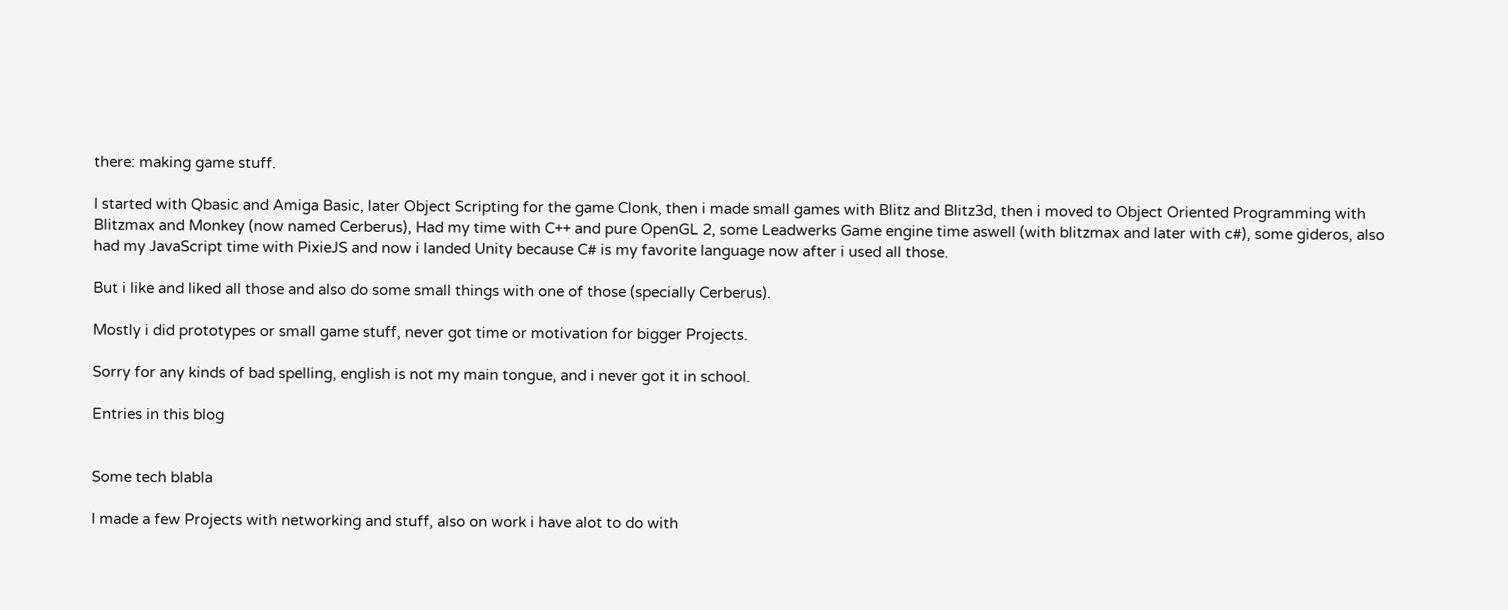there: making game stuff.

I started with Qbasic and Amiga Basic, later Object Scripting for the game Clonk, then i made small games with Blitz and Blitz3d, then i moved to Object Oriented Programming with Blitzmax and Monkey (now named Cerberus), Had my time with C++ and pure OpenGL 2, some Leadwerks Game engine time aswell (with blitzmax and later with c#), some gideros, also had my JavaScript time with PixieJS and now i landed Unity because C# is my favorite language now after i used all those.

But i like and liked all those and also do some small things with one of those (specially Cerberus).

Mostly i did prototypes or small game stuff, never got time or motivation for bigger Projects.

Sorry for any kinds of bad spelling, english is not my main tongue, and i never got it in school.

Entries in this blog


Some tech blabla

I made a few Projects with networking and stuff, also on work i have alot to do with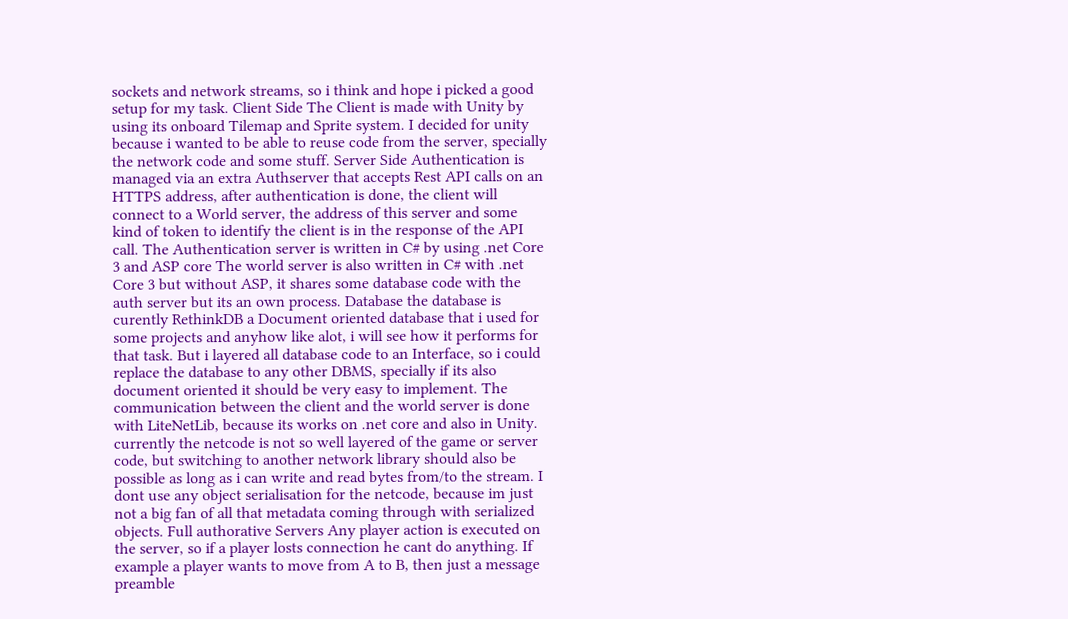sockets and network streams, so i think and hope i picked a good setup for my task. Client Side The Client is made with Unity by using its onboard Tilemap and Sprite system. I decided for unity because i wanted to be able to reuse code from the server, specially the network code and some stuff. Server Side Authentication is managed via an extra Authserver that accepts Rest API calls on an HTTPS address, after authentication is done, the client will connect to a World server, the address of this server and some kind of token to identify the client is in the response of the API call. The Authentication server is written in C# by using .net Core 3 and ASP core The world server is also written in C# with .net Core 3 but without ASP, it shares some database code with the auth server but its an own process. Database the database is curently RethinkDB a Document oriented database that i used for some projects and anyhow like alot, i will see how it performs for that task. But i layered all database code to an Interface, so i could replace the database to any other DBMS, specially if its also document oriented it should be very easy to implement. The communication between the client and the world server is done with LiteNetLib, because its works on .net core and also in Unity. currently the netcode is not so well layered of the game or server code, but switching to another network library should also be possible as long as i can write and read bytes from/to the stream. I dont use any object serialisation for the netcode, because im just not a big fan of all that metadata coming through with serialized objects. Full authorative Servers Any player action is executed on the server, so if a player losts connection he cant do anything. If example a player wants to move from A to B, then just a message preamble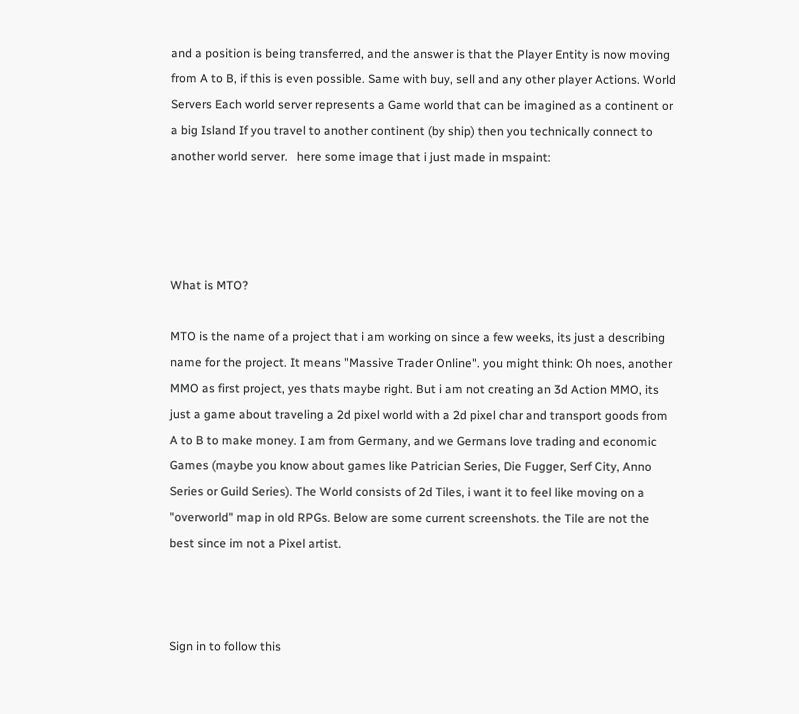and a position is being transferred, and the answer is that the Player Entity is now moving from A to B, if this is even possible. Same with buy, sell and any other player Actions. World Servers Each world server represents a Game world that can be imagined as a continent or a big Island If you travel to another continent (by ship) then you technically connect to another world server.   here some image that i just made in mspaint:




What is MTO?

MTO is the name of a project that i am working on since a few weeks, its just a describing name for the project. It means "Massive Trader Online". you might think: Oh noes, another MMO as first project, yes thats maybe right. But i am not creating an 3d Action MMO, its just a game about traveling a 2d pixel world with a 2d pixel char and transport goods from A to B to make money. I am from Germany, and we Germans love trading and economic Games (maybe you know about games like Patrician Series, Die Fugger, Serf City, Anno Series or Guild Series). The World consists of 2d Tiles, i want it to feel like moving on a "overworld" map in old RPGs. Below are some current screenshots. the Tile are not the best since im not a Pixel artist.



Sign in to follow this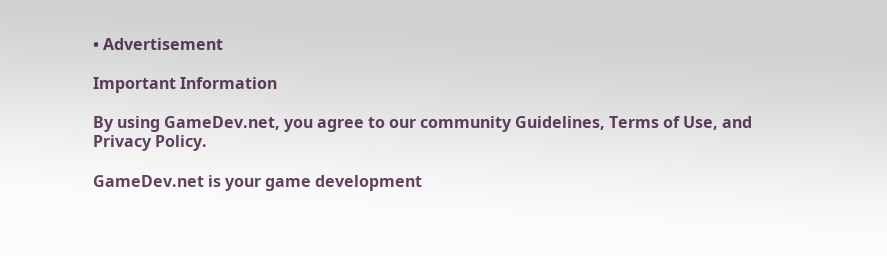• Advertisement

Important Information

By using GameDev.net, you agree to our community Guidelines, Terms of Use, and Privacy Policy.

GameDev.net is your game development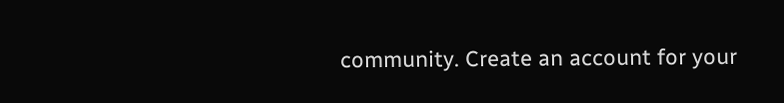community. Create an account for your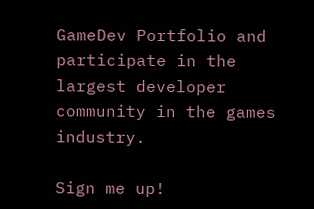GameDev Portfolio and participate in the largest developer community in the games industry.

Sign me up!